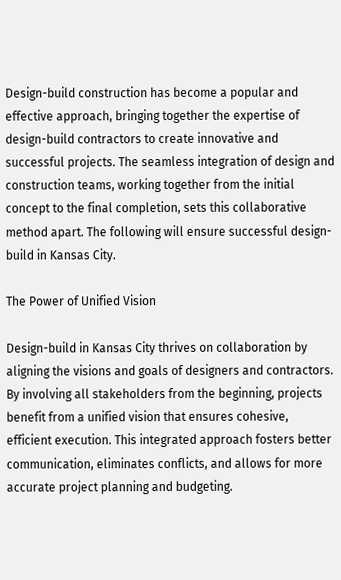Design-build construction has become a popular and effective approach, bringing together the expertise of design-build contractors to create innovative and successful projects. The seamless integration of design and construction teams, working together from the initial concept to the final completion, sets this collaborative method apart. The following will ensure successful design-build in Kansas City.

The Power of Unified Vision

Design-build in Kansas City thrives on collaboration by aligning the visions and goals of designers and contractors. By involving all stakeholders from the beginning, projects benefit from a unified vision that ensures cohesive, efficient execution. This integrated approach fosters better communication, eliminates conflicts, and allows for more accurate project planning and budgeting.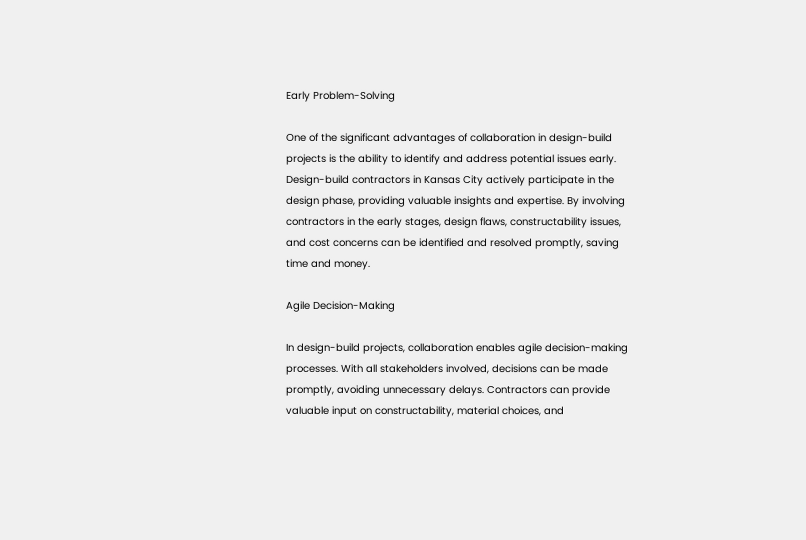Early Problem-Solving

One of the significant advantages of collaboration in design-build projects is the ability to identify and address potential issues early. Design-build contractors in Kansas City actively participate in the design phase, providing valuable insights and expertise. By involving contractors in the early stages, design flaws, constructability issues, and cost concerns can be identified and resolved promptly, saving time and money.

Agile Decision-Making

In design-build projects, collaboration enables agile decision-making processes. With all stakeholders involved, decisions can be made promptly, avoiding unnecessary delays. Contractors can provide valuable input on constructability, material choices, and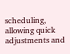scheduling, allowing quick adjustments and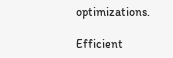optimizations.

Efficient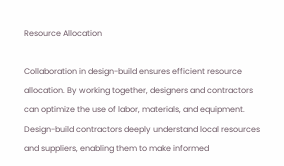Resource Allocation

Collaboration in design-build ensures efficient resource allocation. By working together, designers and contractors can optimize the use of labor, materials, and equipment. Design-build contractors deeply understand local resources and suppliers, enabling them to make informed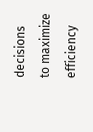decisions to maximize efficiency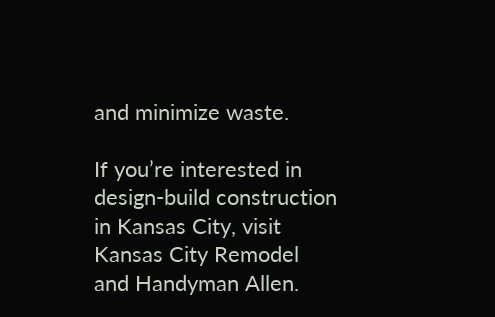and minimize waste.

If you’re interested in design-build construction in Kansas City, visit Kansas City Remodel and Handyman Allen.